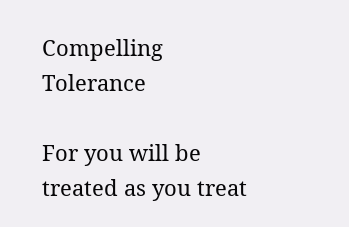Compelling Tolerance

For you will be treated as you treat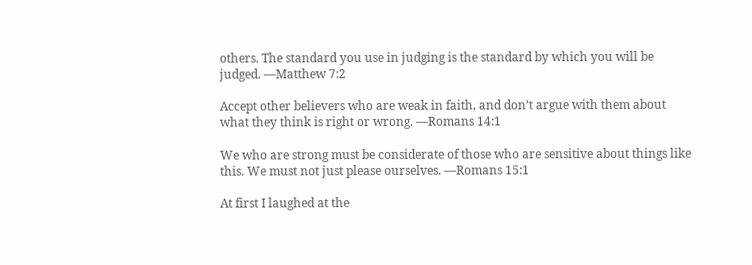others. The standard you use in judging is the standard by which you will be judged. —Matthew 7:2

Accept other believers who are weak in faith, and don’t argue with them about what they think is right or wrong. —Romans 14:1

We who are strong must be considerate of those who are sensitive about things like this. We must not just please ourselves. —Romans 15:1

At first I laughed at the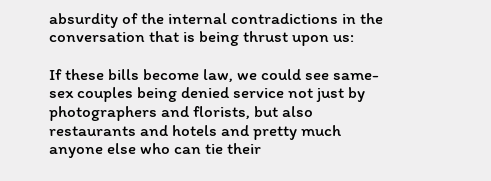absurdity of the internal contradictions in the conversation that is being thrust upon us:

If these bills become law, we could see same-sex couples being denied service not just by photographers and florists, but also restaurants and hotels and pretty much anyone else who can tie their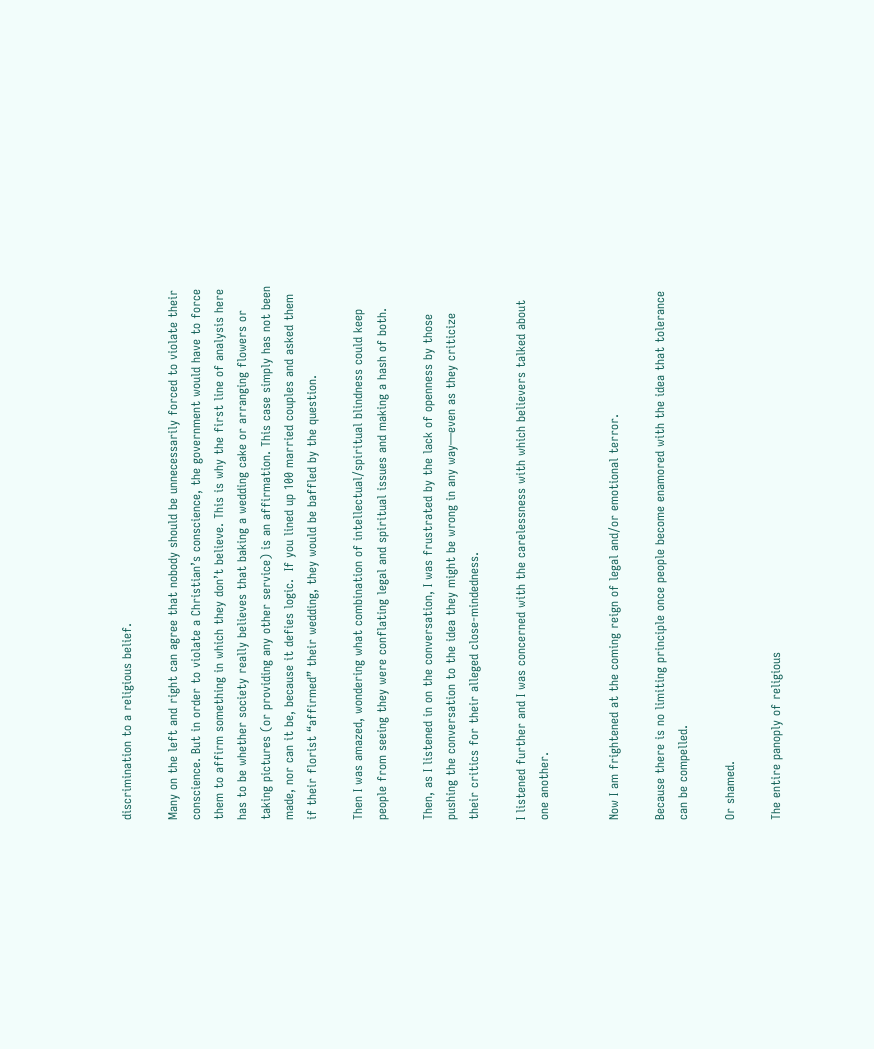discrimination to a religious belief.

Many on the left and right can agree that nobody should be unnecessarily forced to violate their conscience. But in order to violate a Christian’s conscience, the government would have to force them to affirm something in which they don’t believe. This is why the first line of analysis here has to be whether society really believes that baking a wedding cake or arranging flowers or taking pictures (or providing any other service) is an affirmation. This case simply has not been made, nor can it be, because it defies logic.  If you lined up 100 married couples and asked them if their florist “affirmed” their wedding, they would be baffled by the question.

Then I was amazed, wondering what combination of intellectual/spiritual blindness could keep people from seeing they were conflating legal and spiritual issues and making a hash of both.

Then, as I listened in on the conversation, I was frustrated by the lack of openness by those pushing the conversation to the idea they might be wrong in any way—even as they criticize their critics for their alleged close-mindedness.

I listened further and I was concerned with the carelessness with which believers talked about one another.


Now I am frightened at the coming reign of legal and/or emotional terror.

Because there is no limiting principle once people become enamored with the idea that tolerance can be compelled.

Or shamed.

The entire panoply of religious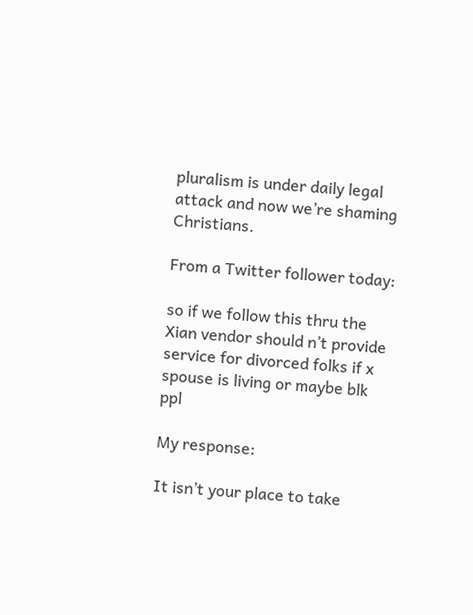pluralism is under daily legal attack and now we’re shaming Christians.

From a Twitter follower today:

so if we follow this thru the Xian vendor should n’t provide service for divorced folks if x spouse is living or maybe blk ppl

My response:

It isn’t your place to take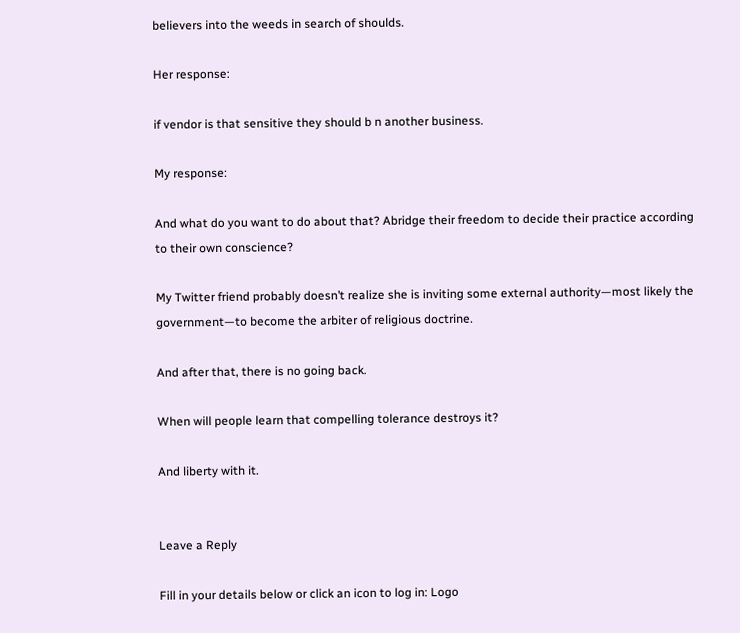believers into the weeds in search of shoulds.

Her response:

if vendor is that sensitive they should b n another business.

My response:

And what do you want to do about that? Abridge their freedom to decide their practice according to their own conscience?

My Twitter friend probably doesn’t realize she is inviting some external authority—most likely the government—to become the arbiter of religious doctrine.

And after that, there is no going back.

When will people learn that compelling tolerance destroys it?

And liberty with it.


Leave a Reply

Fill in your details below or click an icon to log in: Logo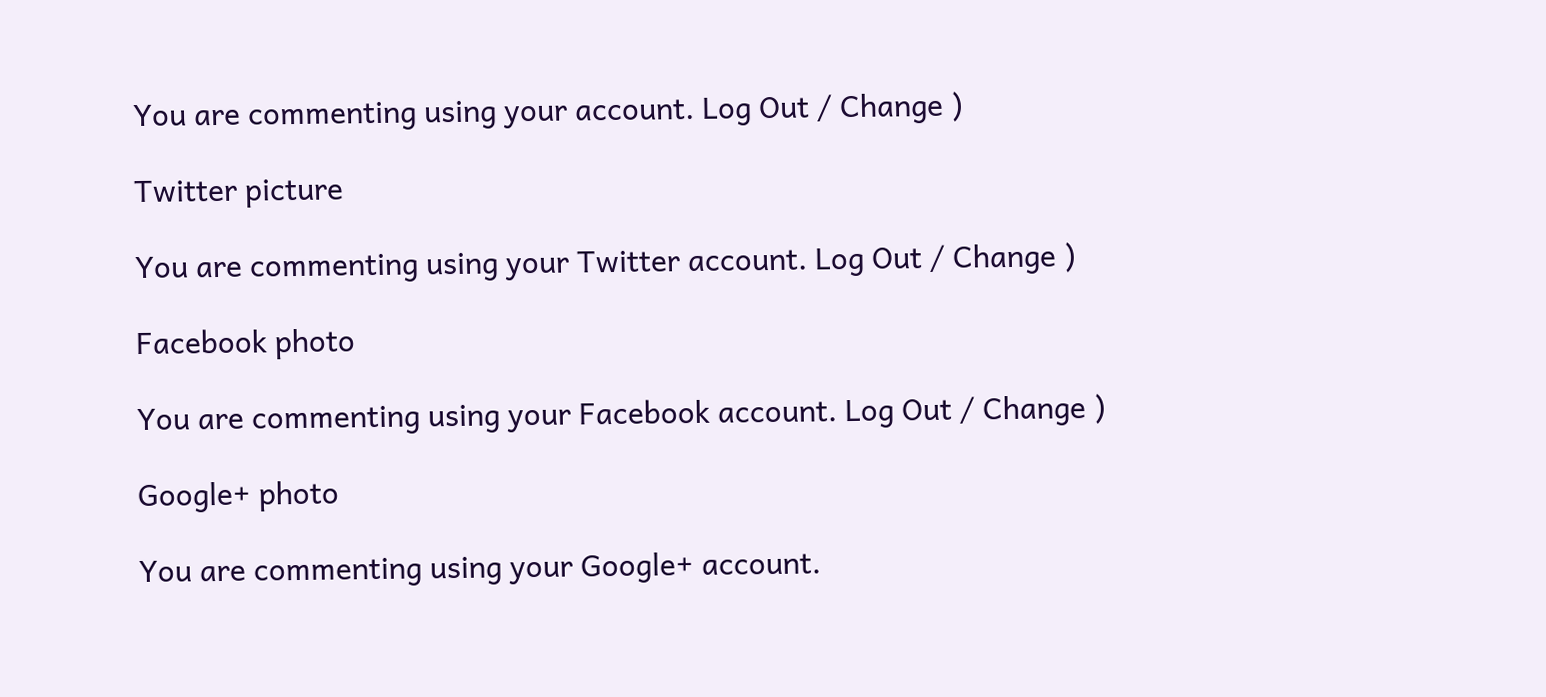You are commenting using your account. Log Out / Change )

Twitter picture

You are commenting using your Twitter account. Log Out / Change )

Facebook photo

You are commenting using your Facebook account. Log Out / Change )

Google+ photo

You are commenting using your Google+ account.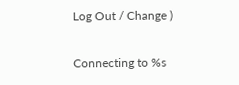Log Out / Change )

Connecting to %s